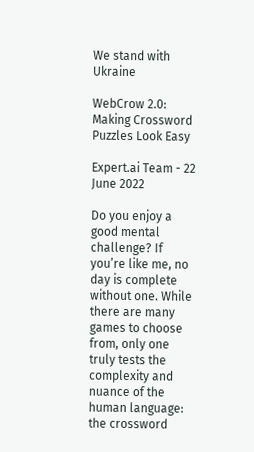We stand with Ukraine

WebCrow 2.0: Making Crossword Puzzles Look Easy

Expert.ai Team - 22 June 2022

Do you enjoy a good mental challenge? If you’re like me, no day is complete without one. While there are many games to choose from, only one truly tests the complexity and nuance of the human language: the crossword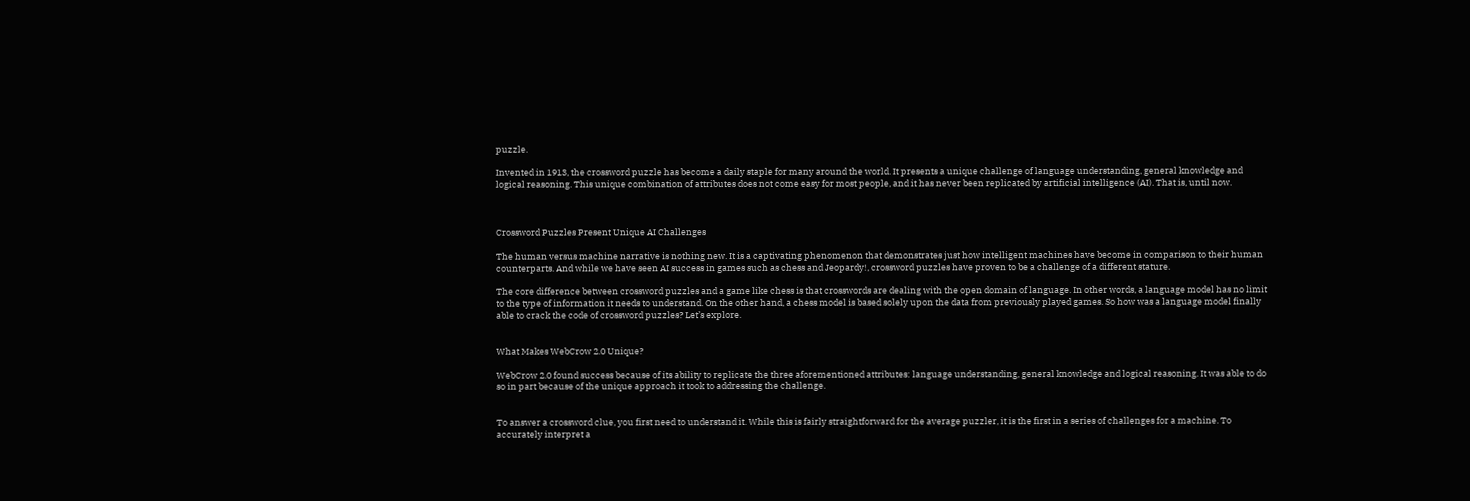puzzle.

Invented in 1913, the crossword puzzle has become a daily staple for many around the world. It presents a unique challenge of language understanding, general knowledge and logical reasoning. This unique combination of attributes does not come easy for most people, and it has never been replicated by artificial intelligence (AI). That is, until now.



Crossword Puzzles Present Unique AI Challenges

The human versus machine narrative is nothing new. It is a captivating phenomenon that demonstrates just how intelligent machines have become in comparison to their human counterparts. And while we have seen AI success in games such as chess and Jeopardy!, crossword puzzles have proven to be a challenge of a different stature.

The core difference between crossword puzzles and a game like chess is that crosswords are dealing with the open domain of language. In other words, a language model has no limit to the type of information it needs to understand. On the other hand, a chess model is based solely upon the data from previously played games. So how was a language model finally able to crack the code of crossword puzzles? Let’s explore.


What Makes WebCrow 2.0 Unique?

WebCrow 2.0 found success because of its ability to replicate the three aforementioned attributes: language understanding, general knowledge and logical reasoning. It was able to do so in part because of the unique approach it took to addressing the challenge.


To answer a crossword clue, you first need to understand it. While this is fairly straightforward for the average puzzler, it is the first in a series of challenges for a machine. To accurately interpret a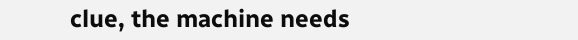clue, the machine needs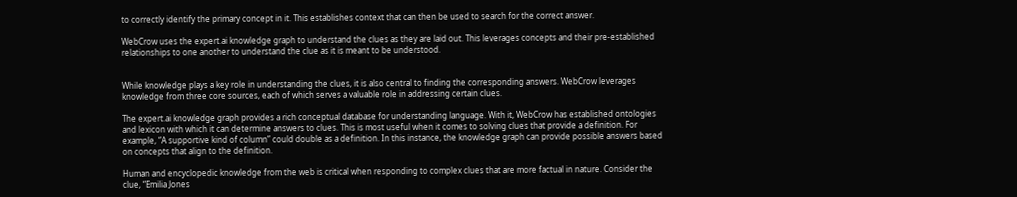to correctly identify the primary concept in it. This establishes context that can then be used to search for the correct answer.

WebCrow uses the expert.ai knowledge graph to understand the clues as they are laid out. This leverages concepts and their pre-established relationships to one another to understand the clue as it is meant to be understood.


While knowledge plays a key role in understanding the clues, it is also central to finding the corresponding answers. WebCrow leverages knowledge from three core sources, each of which serves a valuable role in addressing certain clues.

The expert.ai knowledge graph provides a rich conceptual database for understanding language. With it, WebCrow has established ontologies and lexicon with which it can determine answers to clues. This is most useful when it comes to solving clues that provide a definition. For example, “A supportive kind of column” could double as a definition. In this instance, the knowledge graph can provide possible answers based on concepts that align to the definition.

Human and encyclopedic knowledge from the web is critical when responding to complex clues that are more factual in nature. Consider the clue, “Emilia Jones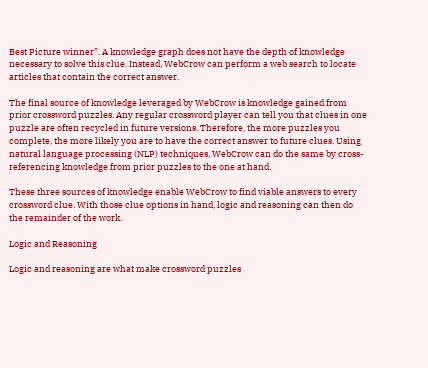Best Picture winner”. A knowledge graph does not have the depth of knowledge necessary to solve this clue. Instead, WebCrow can perform a web search to locate articles that contain the correct answer.

The final source of knowledge leveraged by WebCrow is knowledge gained from prior crossword puzzles. Any regular crossword player can tell you that clues in one puzzle are often recycled in future versions. Therefore, the more puzzles you complete, the more likely you are to have the correct answer to future clues. Using natural language processing (NLP) techniques, WebCrow can do the same by cross-referencing knowledge from prior puzzles to the one at hand.

These three sources of knowledge enable WebCrow to find viable answers to every crossword clue. With those clue options in hand, logic and reasoning can then do the remainder of the work.

Logic and Reasoning

Logic and reasoning are what make crossword puzzles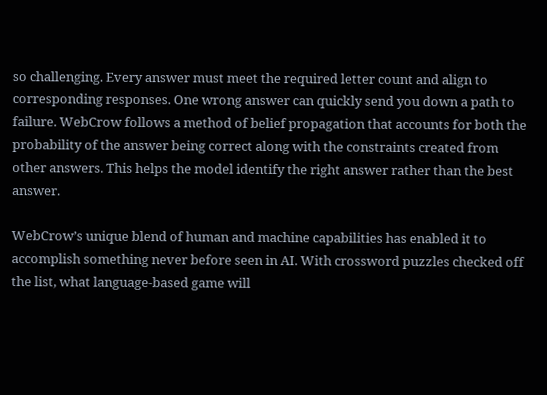so challenging. Every answer must meet the required letter count and align to corresponding responses. One wrong answer can quickly send you down a path to failure. WebCrow follows a method of belief propagation that accounts for both the probability of the answer being correct along with the constraints created from other answers. This helps the model identify the right answer rather than the best answer.

WebCrow’s unique blend of human and machine capabilities has enabled it to accomplish something never before seen in AI. With crossword puzzles checked off the list, what language-based game will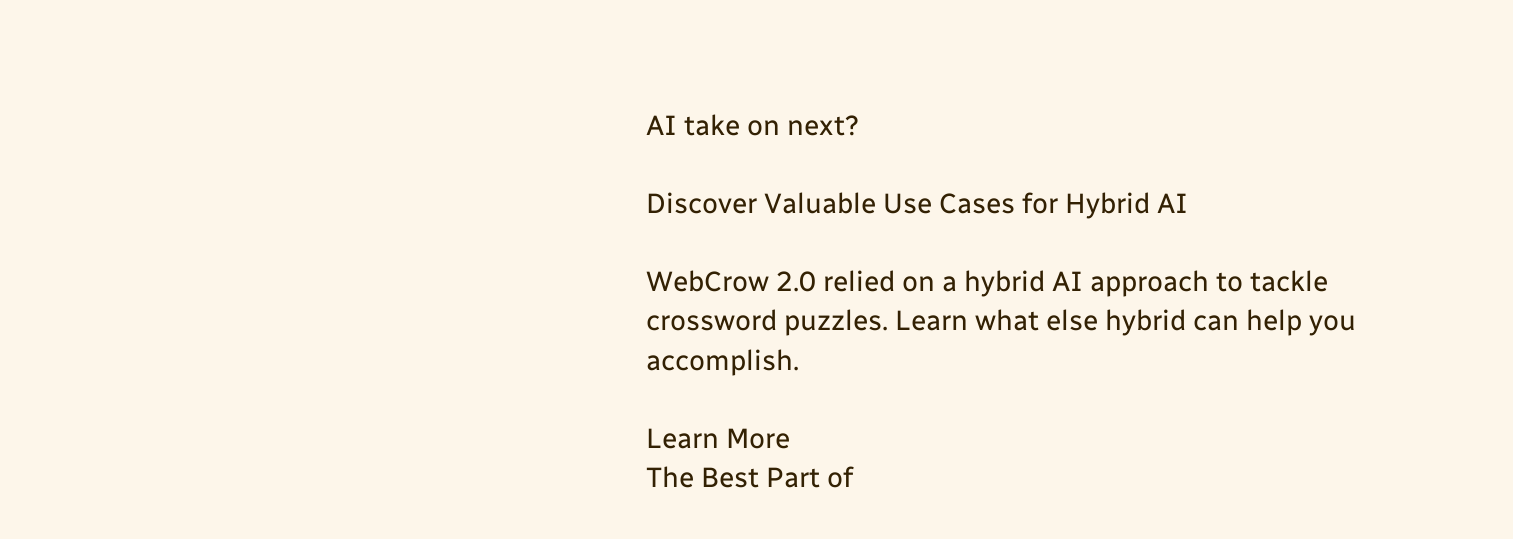AI take on next?

Discover Valuable Use Cases for Hybrid AI

WebCrow 2.0 relied on a hybrid AI approach to tackle crossword puzzles. Learn what else hybrid can help you accomplish.

Learn More
The Best Part of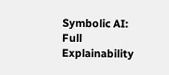Symbolic AI: Full Explainability